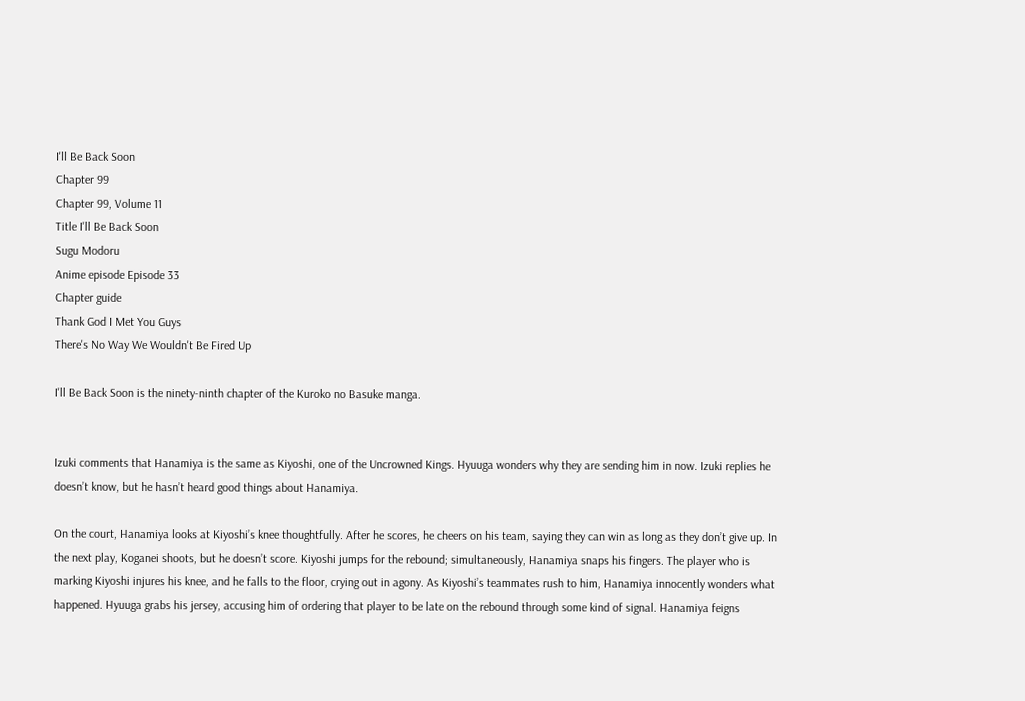I'll Be Back Soon
Chapter 99
Chapter 99, Volume 11
Title I'll Be Back Soon
Sugu Modoru
Anime episode Episode 33
Chapter guide
Thank God I Met You Guys
There's No Way We Wouldn't Be Fired Up

I'll Be Back Soon is the ninety-ninth chapter of the Kuroko no Basuke manga.


Izuki comments that Hanamiya is the same as Kiyoshi, one of the Uncrowned Kings. Hyuuga wonders why they are sending him in now. Izuki replies he doesn’t know, but he hasn’t heard good things about Hanamiya.

On the court, Hanamiya looks at Kiyoshi’s knee thoughtfully. After he scores, he cheers on his team, saying they can win as long as they don’t give up. In the next play, Koganei shoots, but he doesn’t score. Kiyoshi jumps for the rebound; simultaneously, Hanamiya snaps his fingers. The player who is marking Kiyoshi injures his knee, and he falls to the floor, crying out in agony. As Kiyoshi’s teammates rush to him, Hanamiya innocently wonders what happened. Hyuuga grabs his jersey, accusing him of ordering that player to be late on the rebound through some kind of signal. Hanamiya feigns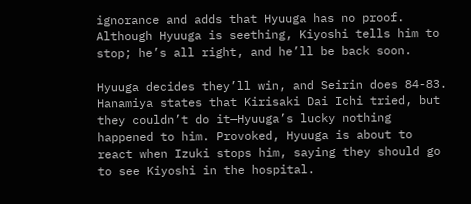ignorance and adds that Hyuuga has no proof. Although Hyuuga is seething, Kiyoshi tells him to stop; he’s all right, and he’ll be back soon.

Hyuuga decides they’ll win, and Seirin does 84-83. Hanamiya states that Kirisaki Dai Ichi tried, but they couldn’t do it—Hyuuga’s lucky nothing happened to him. Provoked, Hyuuga is about to react when Izuki stops him, saying they should go to see Kiyoshi in the hospital.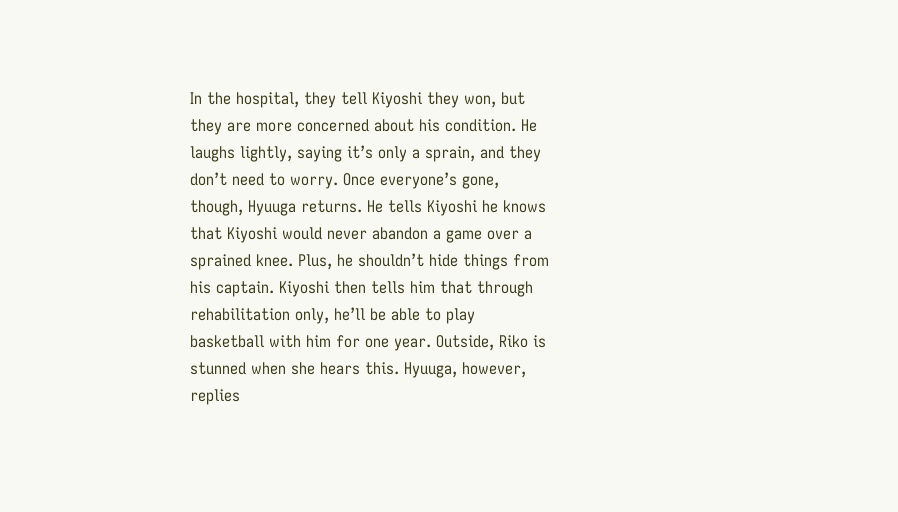In the hospital, they tell Kiyoshi they won, but they are more concerned about his condition. He laughs lightly, saying it’s only a sprain, and they don’t need to worry. Once everyone’s gone, though, Hyuuga returns. He tells Kiyoshi he knows that Kiyoshi would never abandon a game over a sprained knee. Plus, he shouldn’t hide things from his captain. Kiyoshi then tells him that through rehabilitation only, he’ll be able to play basketball with him for one year. Outside, Riko is stunned when she hears this. Hyuuga, however, replies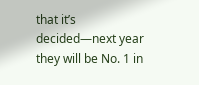that it’s decided—next year they will be No. 1 in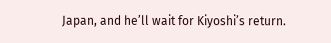Japan, and he’ll wait for Kiyoshi’s return.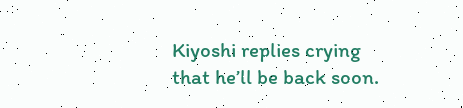Kiyoshi replies crying that he’ll be back soon.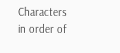Characters in order of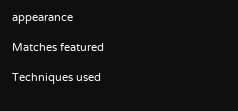appearance

Matches featured

Techniques used